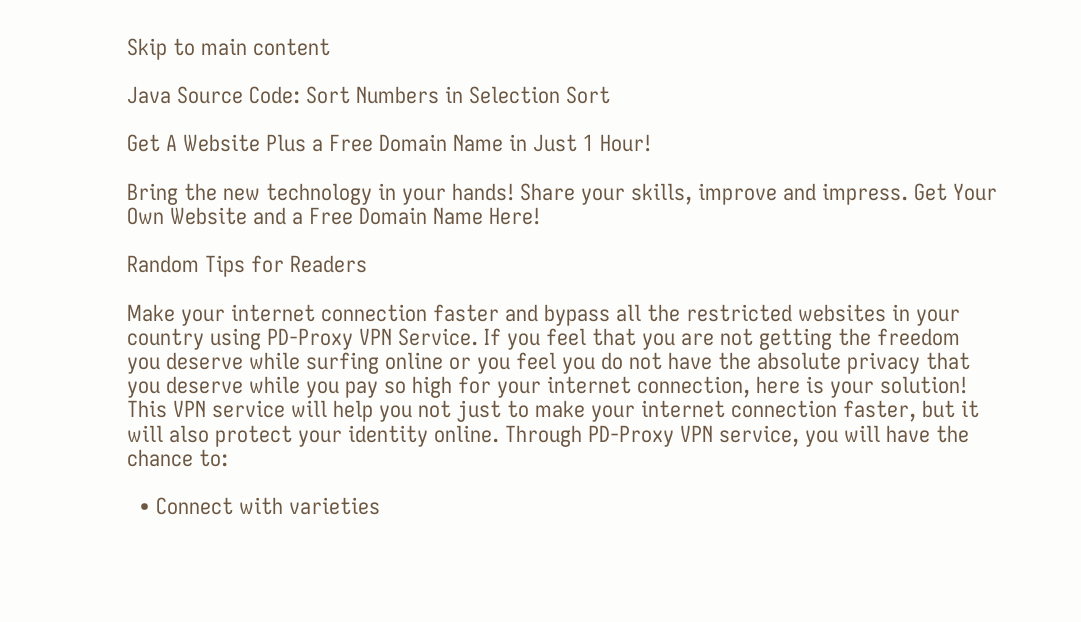Skip to main content

Java Source Code: Sort Numbers in Selection Sort

Get A Website Plus a Free Domain Name in Just 1 Hour!

Bring the new technology in your hands! Share your skills, improve and impress. Get Your Own Website and a Free Domain Name Here!

Random Tips for Readers

Make your internet connection faster and bypass all the restricted websites in your country using PD-Proxy VPN Service. If you feel that you are not getting the freedom you deserve while surfing online or you feel you do not have the absolute privacy that you deserve while you pay so high for your internet connection, here is your solution! This VPN service will help you not just to make your internet connection faster, but it will also protect your identity online. Through PD-Proxy VPN service, you will have the chance to:

  • Connect with varieties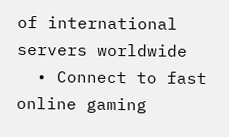of international servers worldwide
  • Connect to fast online gaming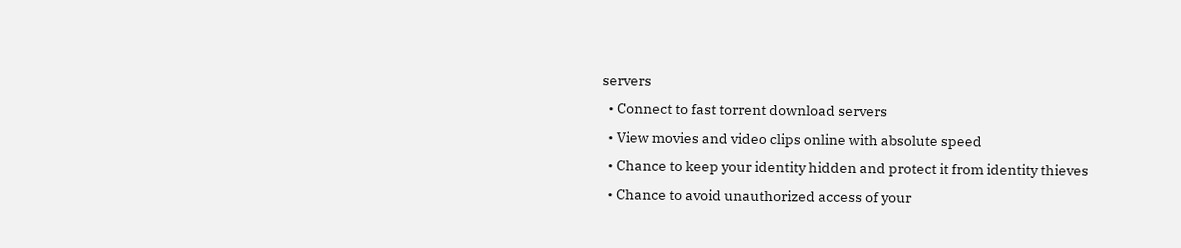servers
  • Connect to fast torrent download servers
  • View movies and video clips online with absolute speed
  • Chance to keep your identity hidden and protect it from identity thieves
  • Chance to avoid unauthorized access of your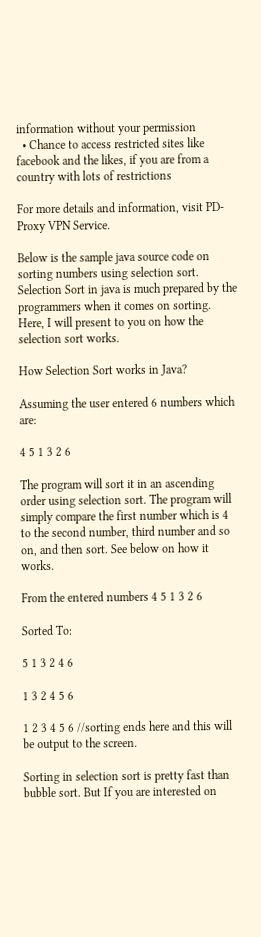information without your permission
  • Chance to access restricted sites like facebook and the likes, if you are from a country with lots of restrictions

For more details and information, visit PD-Proxy VPN Service.

Below is the sample java source code on sorting numbers using selection sort. Selection Sort in java is much prepared by the programmers when it comes on sorting. Here, I will present to you on how the selection sort works.

How Selection Sort works in Java?

Assuming the user entered 6 numbers which are:

4 5 1 3 2 6

The program will sort it in an ascending order using selection sort. The program will simply compare the first number which is 4 to the second number, third number and so on, and then sort. See below on how it works.

From the entered numbers 4 5 1 3 2 6

Sorted To:

5 1 3 2 4 6

1 3 2 4 5 6

1 2 3 4 5 6 //sorting ends here and this will be output to the screen.

Sorting in selection sort is pretty fast than bubble sort. But If you are interested on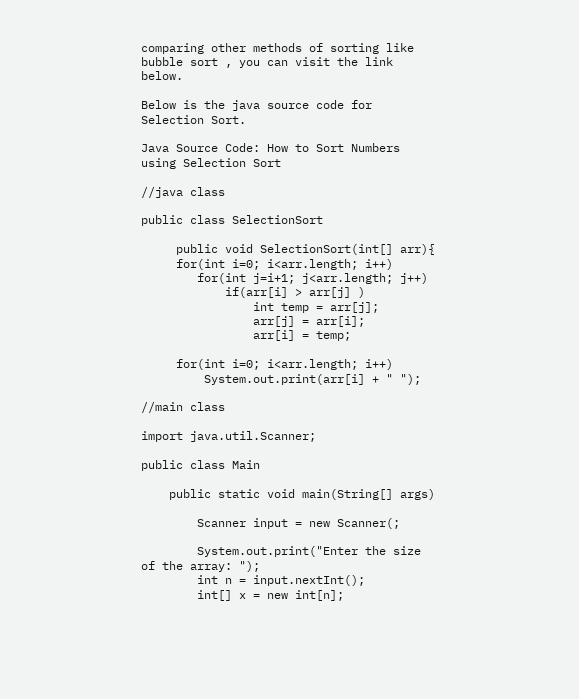comparing other methods of sorting like bubble sort , you can visit the link below.

Below is the java source code for Selection Sort.

Java Source Code: How to Sort Numbers using Selection Sort

//java class

public class SelectionSort

     public void SelectionSort(int[] arr){
     for(int i=0; i<arr.length; i++)
        for(int j=i+1; j<arr.length; j++)
            if(arr[i] > arr[j] )
                int temp = arr[j];
                arr[j] = arr[i];
                arr[i] = temp;

     for(int i=0; i<arr.length; i++)
         System.out.print(arr[i] + " ");

//main class

import java.util.Scanner;

public class Main

    public static void main(String[] args)

        Scanner input = new Scanner(;

        System.out.print("Enter the size of the array: ");
        int n = input.nextInt();
        int[] x = new int[n];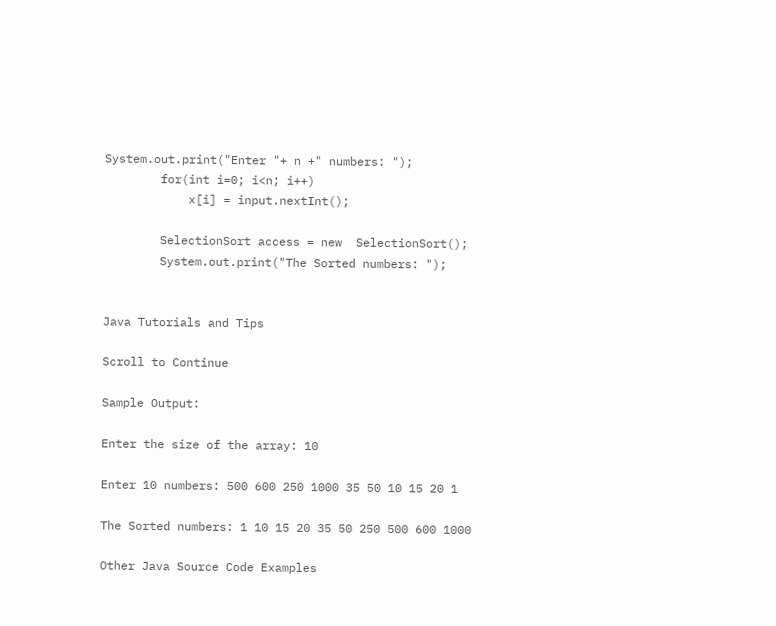System.out.print("Enter "+ n +" numbers: ");
        for(int i=0; i<n; i++)
            x[i] = input.nextInt();

        SelectionSort access = new  SelectionSort();
        System.out.print("The Sorted numbers: ");


Java Tutorials and Tips

Scroll to Continue

Sample Output:

Enter the size of the array: 10

Enter 10 numbers: 500 600 250 1000 35 50 10 15 20 1

The Sorted numbers: 1 10 15 20 35 50 250 500 600 1000

Other Java Source Code Examples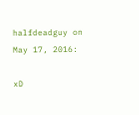halfdeadguy on May 17, 2016:

xD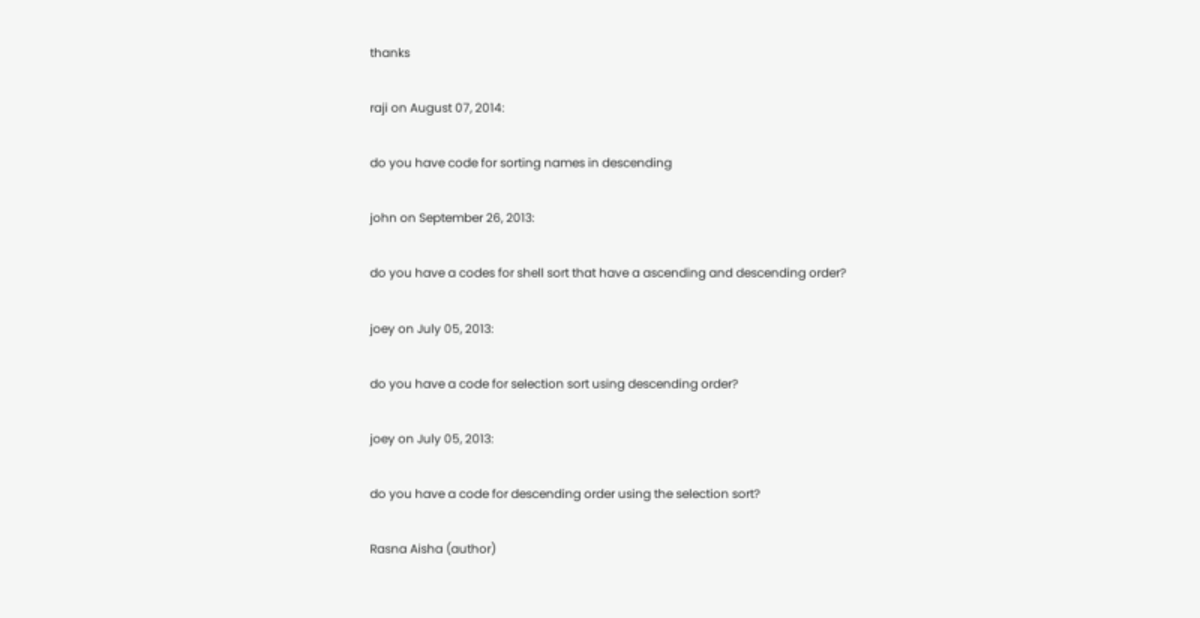thanks

raji on August 07, 2014:

do you have code for sorting names in descending

john on September 26, 2013:

do you have a codes for shell sort that have a ascending and descending order?

joey on July 05, 2013:

do you have a code for selection sort using descending order?

joey on July 05, 2013:

do you have a code for descending order using the selection sort?

Rasna Aisha (author)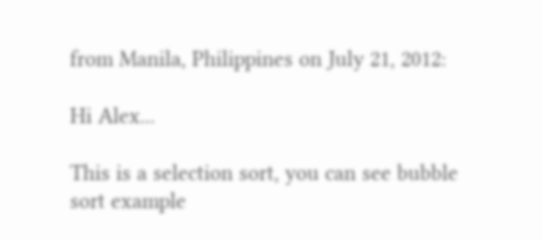from Manila, Philippines on July 21, 2012:

Hi Alex...

This is a selection sort, you can see bubble sort example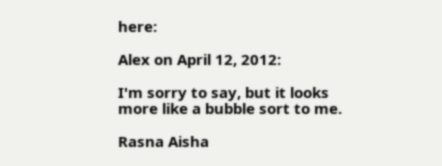here:

Alex on April 12, 2012:

I'm sorry to say, but it looks more like a bubble sort to me.

Rasna Aisha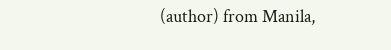(author) from Manila,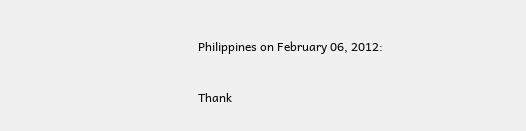Philippines on February 06, 2012:

Thank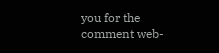you for the comment web-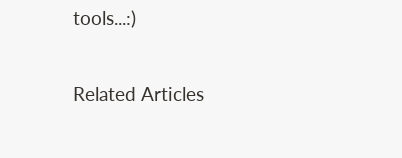tools...:)

Related Articles